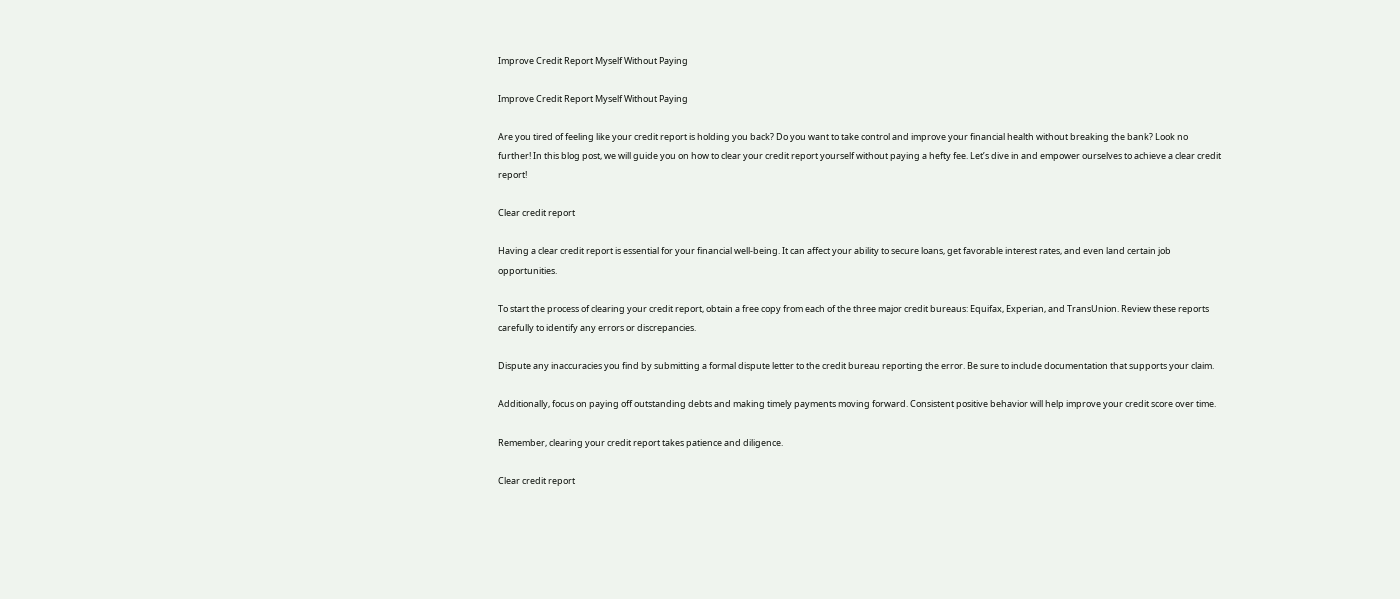Improve Credit Report Myself Without Paying

Improve Credit Report Myself Without Paying

Are you tired of feeling like your credit report is holding you back? Do you want to take control and improve your financial health without breaking the bank? Look no further! In this blog post, we will guide you on how to clear your credit report yourself without paying a hefty fee. Let’s dive in and empower ourselves to achieve a clear credit report!

Clear credit report

Having a clear credit report is essential for your financial well-being. It can affect your ability to secure loans, get favorable interest rates, and even land certain job opportunities.

To start the process of clearing your credit report, obtain a free copy from each of the three major credit bureaus: Equifax, Experian, and TransUnion. Review these reports carefully to identify any errors or discrepancies.

Dispute any inaccuracies you find by submitting a formal dispute letter to the credit bureau reporting the error. Be sure to include documentation that supports your claim.

Additionally, focus on paying off outstanding debts and making timely payments moving forward. Consistent positive behavior will help improve your credit score over time.

Remember, clearing your credit report takes patience and diligence.

Clear credit report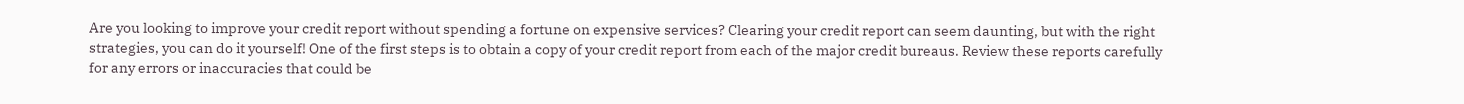Are you looking to improve your credit report without spending a fortune on expensive services? Clearing your credit report can seem daunting, but with the right strategies, you can do it yourself! One of the first steps is to obtain a copy of your credit report from each of the major credit bureaus. Review these reports carefully for any errors or inaccuracies that could be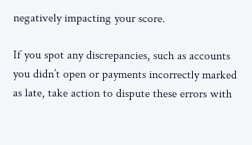negatively impacting your score.

If you spot any discrepancies, such as accounts you didn’t open or payments incorrectly marked as late, take action to dispute these errors with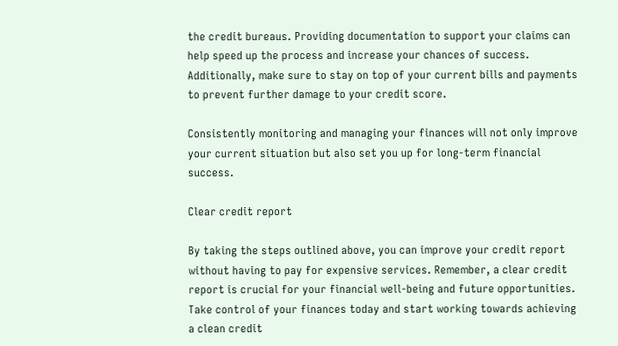the credit bureaus. Providing documentation to support your claims can help speed up the process and increase your chances of success. Additionally, make sure to stay on top of your current bills and payments to prevent further damage to your credit score.

Consistently monitoring and managing your finances will not only improve your current situation but also set you up for long-term financial success.

Clear credit report

By taking the steps outlined above, you can improve your credit report without having to pay for expensive services. Remember, a clear credit report is crucial for your financial well-being and future opportunities. Take control of your finances today and start working towards achieving a clean credit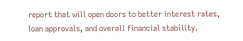report that will open doors to better interest rates, loan approvals, and overall financial stability.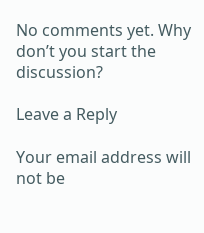No comments yet. Why don’t you start the discussion?

Leave a Reply

Your email address will not be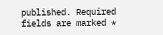published. Required fields are marked *